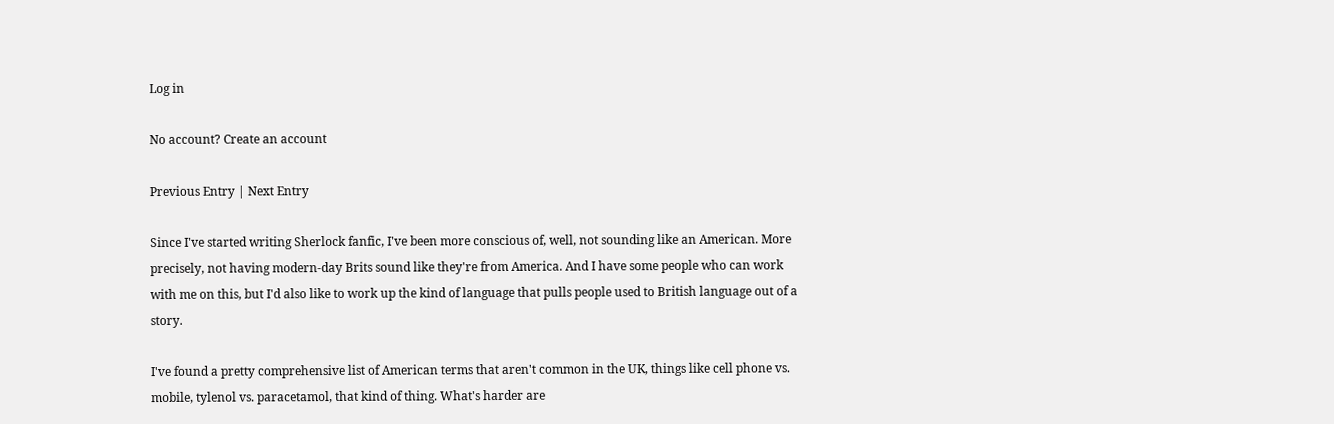Log in

No account? Create an account

Previous Entry | Next Entry

Since I've started writing Sherlock fanfic, I've been more conscious of, well, not sounding like an American. More precisely, not having modern-day Brits sound like they're from America. And I have some people who can work with me on this, but I'd also like to work up the kind of language that pulls people used to British language out of a story.

I've found a pretty comprehensive list of American terms that aren't common in the UK, things like cell phone vs. mobile, tylenol vs. paracetamol, that kind of thing. What's harder are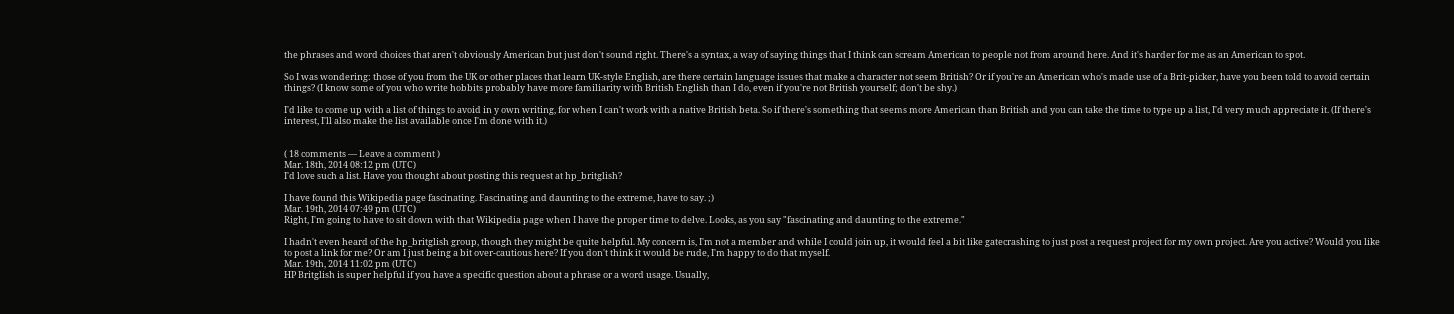the phrases and word choices that aren't obviously American but just don't sound right. There's a syntax, a way of saying things that I think can scream American to people not from around here. And it's harder for me as an American to spot.

So I was wondering: those of you from the UK or other places that learn UK-style English, are there certain language issues that make a character not seem British? Or if you're an American who's made use of a Brit-picker, have you been told to avoid certain things? (I know some of you who write hobbits probably have more familiarity with British English than I do, even if you're not British yourself; don't be shy.)

I'd like to come up with a list of things to avoid in y own writing, for when I can't work with a native British beta. So if there's something that seems more American than British and you can take the time to type up a list, I'd very much appreciate it. (If there's interest, I'll also make the list available once I'm done with it.)


( 18 comments — Leave a comment )
Mar. 18th, 2014 08:12 pm (UTC)
I'd love such a list. Have you thought about posting this request at hp_britglish?

I have found this Wikipedia page fascinating. Fascinating and daunting to the extreme, have to say. ;)
Mar. 19th, 2014 07:49 pm (UTC)
Right, I'm going to have to sit down with that Wikipedia page when I have the proper time to delve. Looks, as you say "fascinating and daunting to the extreme."

I hadn't even heard of the hp_britglish group, though they might be quite helpful. My concern is, I'm not a member and while I could join up, it would feel a bit like gatecrashing to just post a request project for my own project. Are you active? Would you like to post a link for me? Or am I just being a bit over-cautious here? If you don't think it would be rude, I'm happy to do that myself.
Mar. 19th, 2014 11:02 pm (UTC)
HP Britglish is super helpful if you have a specific question about a phrase or a word usage. Usually,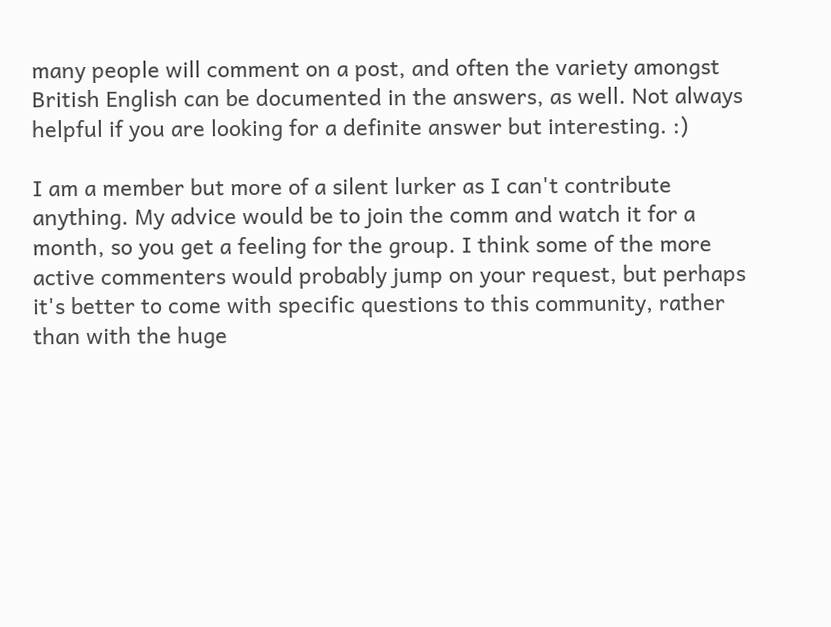many people will comment on a post, and often the variety amongst British English can be documented in the answers, as well. Not always helpful if you are looking for a definite answer but interesting. :)

I am a member but more of a silent lurker as I can't contribute anything. My advice would be to join the comm and watch it for a month, so you get a feeling for the group. I think some of the more active commenters would probably jump on your request, but perhaps it's better to come with specific questions to this community, rather than with the huge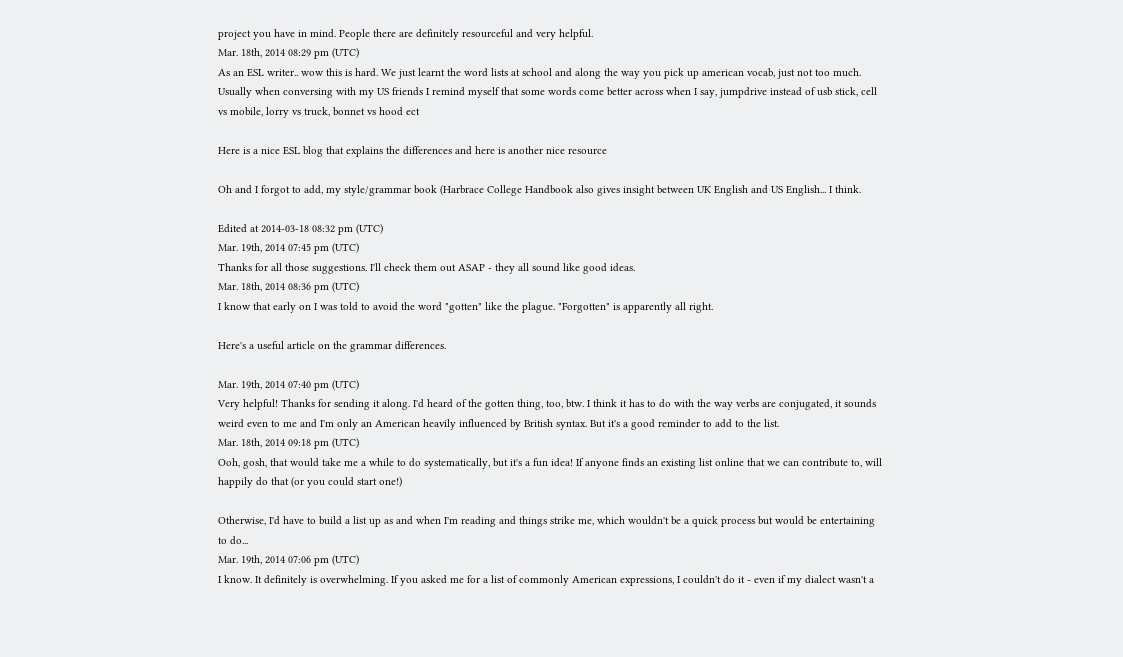project you have in mind. People there are definitely resourceful and very helpful.
Mar. 18th, 2014 08:29 pm (UTC)
As an ESL writer.. wow this is hard. We just learnt the word lists at school and along the way you pick up american vocab, just not too much. Usually when conversing with my US friends I remind myself that some words come better across when I say, jumpdrive instead of usb stick, cell vs mobile, lorry vs truck, bonnet vs hood ect

Here is a nice ESL blog that explains the differences and here is another nice resource

Oh and I forgot to add, my style/grammar book (Harbrace College Handbook also gives insight between UK English and US English... I think.

Edited at 2014-03-18 08:32 pm (UTC)
Mar. 19th, 2014 07:45 pm (UTC)
Thanks for all those suggestions. I'll check them out ASAP - they all sound like good ideas.
Mar. 18th, 2014 08:36 pm (UTC)
I know that early on I was told to avoid the word "gotten" like the plague. "Forgotten" is apparently all right.

Here's a useful article on the grammar differences.

Mar. 19th, 2014 07:40 pm (UTC)
Very helpful! Thanks for sending it along. I'd heard of the gotten thing, too, btw. I think it has to do with the way verbs are conjugated, it sounds weird even to me and I'm only an American heavily influenced by British syntax. But it's a good reminder to add to the list.
Mar. 18th, 2014 09:18 pm (UTC)
Ooh, gosh, that would take me a while to do systematically, but it's a fun idea! If anyone finds an existing list online that we can contribute to, will happily do that (or you could start one!)

Otherwise, I'd have to build a list up as and when I'm reading and things strike me, which wouldn't be a quick process but would be entertaining to do...
Mar. 19th, 2014 07:06 pm (UTC)
I know. It definitely is overwhelming. If you asked me for a list of commonly American expressions, I couldn't do it - even if my dialect wasn't a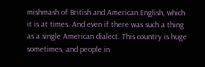mishmash of British and American English, which it is at times. And even if there was such a thing as a single American dialect. This country is huge sometimes, and people in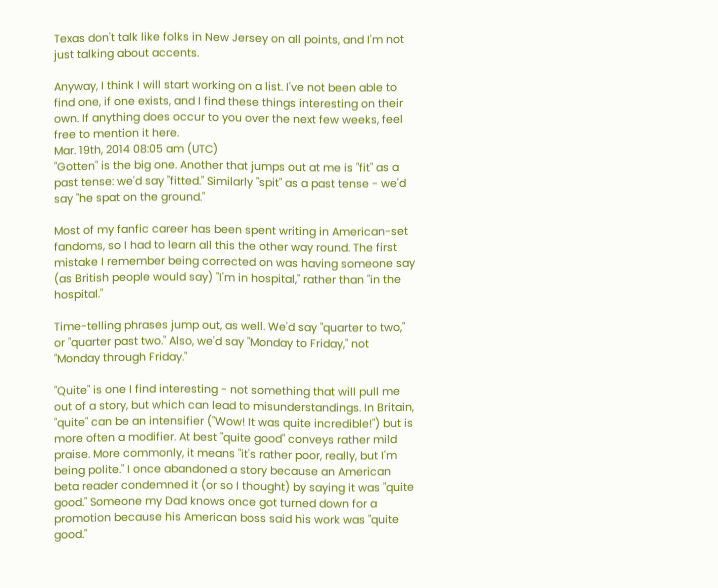Texas don't talk like folks in New Jersey on all points, and I'm not just talking about accents.

Anyway, I think I will start working on a list. I've not been able to find one, if one exists, and I find these things interesting on their own. If anything does occur to you over the next few weeks, feel free to mention it here.
Mar. 19th, 2014 08:05 am (UTC)
"Gotten" is the big one. Another that jumps out at me is "fit" as a past tense: we'd say "fitted." Similarly "spit" as a past tense - we'd say "he spat on the ground."

Most of my fanfic career has been spent writing in American-set fandoms, so I had to learn all this the other way round. The first mistake I remember being corrected on was having someone say (as British people would say) "I'm in hospital," rather than "in the hospital."

Time-telling phrases jump out, as well. We'd say "quarter to two," or "quarter past two." Also, we'd say "Monday to Friday," not "Monday through Friday."

"Quite" is one I find interesting - not something that will pull me out of a story, but which can lead to misunderstandings. In Britain, "quite" can be an intensifier ("Wow! It was quite incredible!") but is more often a modifier. At best "quite good" conveys rather mild praise. More commonly, it means "it's rather poor, really, but I'm being polite." I once abandoned a story because an American beta reader condemned it (or so I thought) by saying it was "quite good." Someone my Dad knows once got turned down for a promotion because his American boss said his work was "quite good."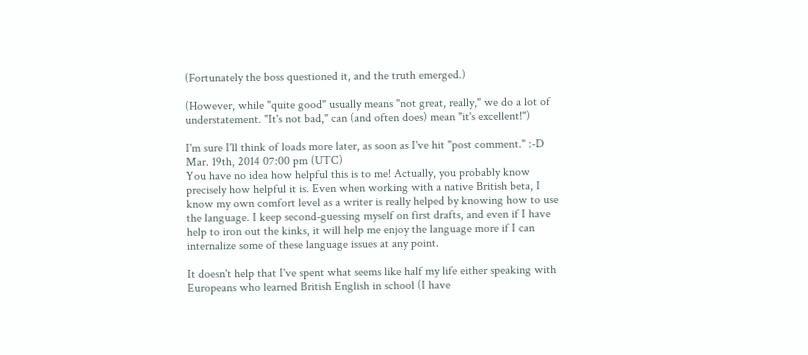(Fortunately the boss questioned it, and the truth emerged.)

(However, while "quite good" usually means "not great, really," we do a lot of understatement. "It's not bad," can (and often does) mean "it's excellent!")

I'm sure I'll think of loads more later, as soon as I've hit "post comment." :-D
Mar. 19th, 2014 07:00 pm (UTC)
You have no idea how helpful this is to me! Actually, you probably know precisely how helpful it is. Even when working with a native British beta, I know my own comfort level as a writer is really helped by knowing how to use the language. I keep second-guessing myself on first drafts, and even if I have help to iron out the kinks, it will help me enjoy the language more if I can internalize some of these language issues at any point.

It doesn't help that I've spent what seems like half my life either speaking with Europeans who learned British English in school (I have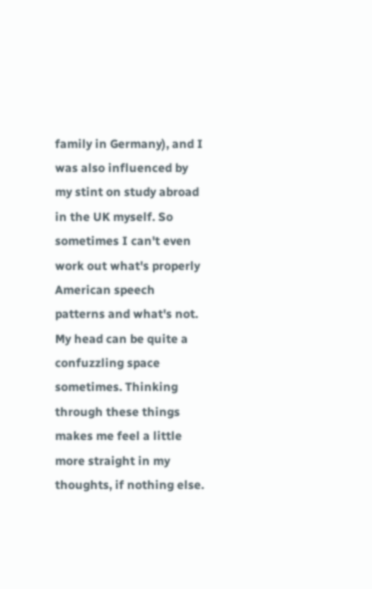family in Germany), and I was also influenced by my stint on study abroad in the UK myself. So sometimes I can't even work out what's properly American speech patterns and what's not. My head can be quite a confuzzling space sometimes. Thinking through these things makes me feel a little more straight in my thoughts, if nothing else.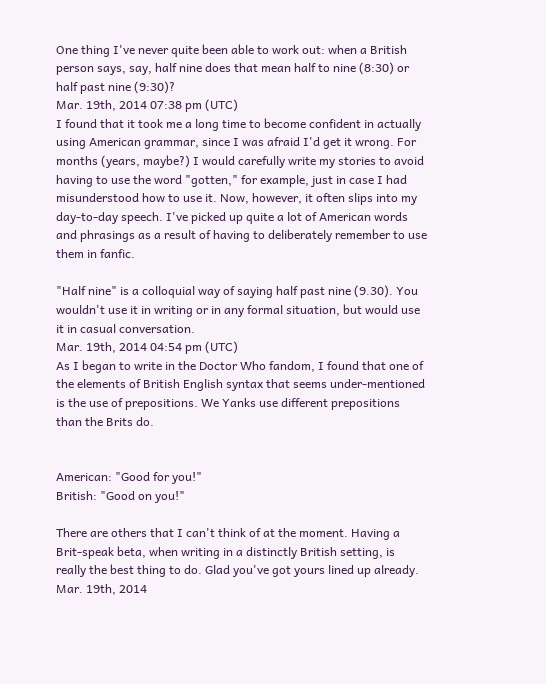One thing I've never quite been able to work out: when a British person says, say, half nine does that mean half to nine (8:30) or half past nine (9:30)?
Mar. 19th, 2014 07:38 pm (UTC)
I found that it took me a long time to become confident in actually using American grammar, since I was afraid I'd get it wrong. For months (years, maybe?) I would carefully write my stories to avoid having to use the word "gotten," for example, just in case I had misunderstood how to use it. Now, however, it often slips into my day-to-day speech. I've picked up quite a lot of American words and phrasings as a result of having to deliberately remember to use them in fanfic.

"Half nine" is a colloquial way of saying half past nine (9.30). You wouldn't use it in writing or in any formal situation, but would use it in casual conversation.
Mar. 19th, 2014 04:54 pm (UTC)
As I began to write in the Doctor Who fandom, I found that one of the elements of British English syntax that seems under-mentioned is the use of prepositions. We Yanks use different prepositions than the Brits do.


American: "Good for you!"
British: "Good on you!"

There are others that I can't think of at the moment. Having a Brit-speak beta, when writing in a distinctly British setting, is really the best thing to do. Glad you've got yours lined up already.
Mar. 19th, 2014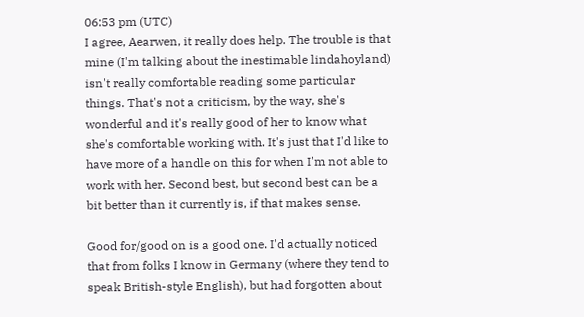06:53 pm (UTC)
I agree, Aearwen, it really does help. The trouble is that mine (I'm talking about the inestimable lindahoyland) isn't really comfortable reading some particular things. That's not a criticism, by the way, she's wonderful and it's really good of her to know what she's comfortable working with. It's just that I'd like to have more of a handle on this for when I'm not able to work with her. Second best, but second best can be a bit better than it currently is, if that makes sense.

Good for/good on is a good one. I'd actually noticed that from folks I know in Germany (where they tend to speak British-style English), but had forgotten about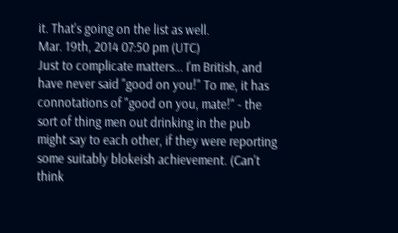it. That's going on the list as well.
Mar. 19th, 2014 07:50 pm (UTC)
Just to complicate matters... I'm British, and have never said "good on you!" To me, it has connotations of "good on you, mate!" - the sort of thing men out drinking in the pub might say to each other, if they were reporting some suitably blokeish achievement. (Can't think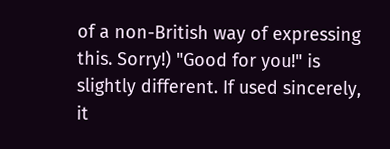of a non-British way of expressing this. Sorry!) "Good for you!" is slightly different. If used sincerely, it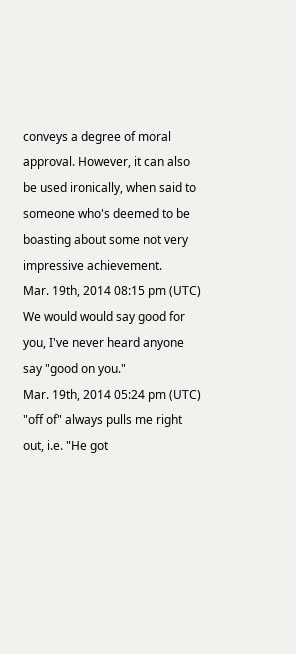conveys a degree of moral approval. However, it can also be used ironically, when said to someone who's deemed to be boasting about some not very impressive achievement.
Mar. 19th, 2014 08:15 pm (UTC)
We would would say good for you, I've never heard anyone say "good on you."
Mar. 19th, 2014 05:24 pm (UTC)
"off of" always pulls me right out, i.e. "He got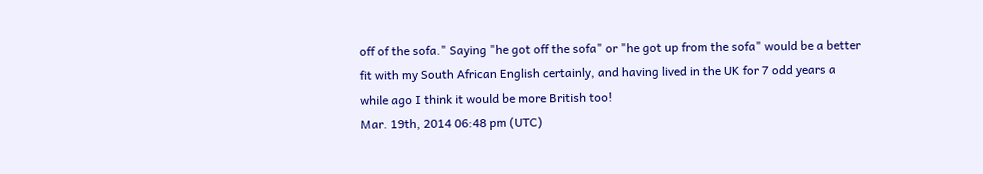off of the sofa." Saying "he got off the sofa" or "he got up from the sofa" would be a better fit with my South African English certainly, and having lived in the UK for 7 odd years a while ago I think it would be more British too!
Mar. 19th, 2014 06:48 pm (UTC)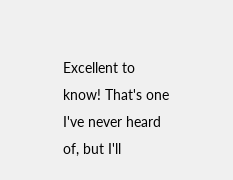Excellent to know! That's one I've never heard of, but I'll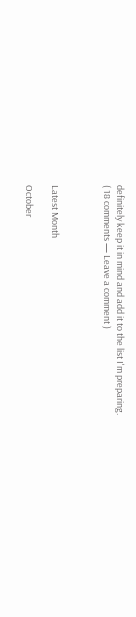definitely keep it in mind and add it to the list I'm preparing.
( 18 comments — Leave a comment )



Latest Month

October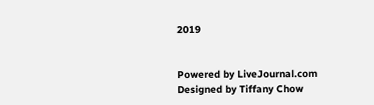2019


Powered by LiveJournal.com
Designed by Tiffany Chow